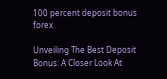100 percent deposit bonus forex

Unveiling The Best Deposit Bonus: A Closer Look At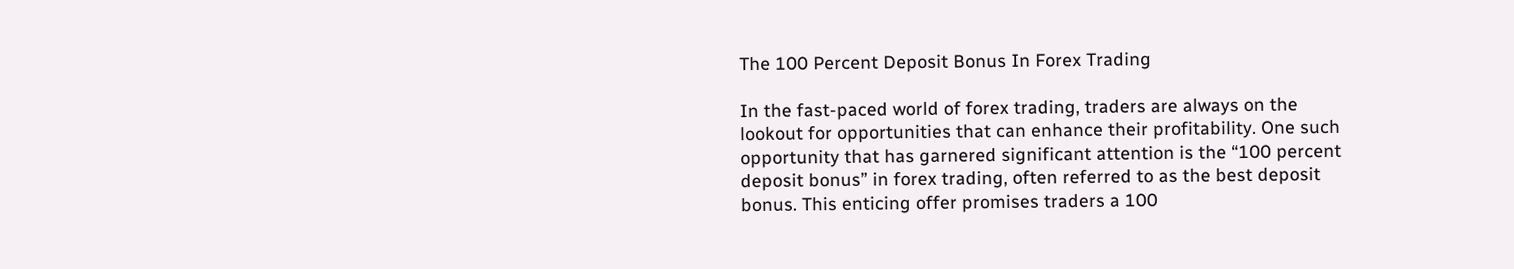The 100 Percent Deposit Bonus In Forex Trading

In the fast-paced world of forex trading, traders are always on the lookout for opportunities that can enhance their profitability. One such opportunity that has garnered significant attention is the “100 percent deposit bonus” in forex trading, often referred to as the best deposit bonus. This enticing offer promises traders a 100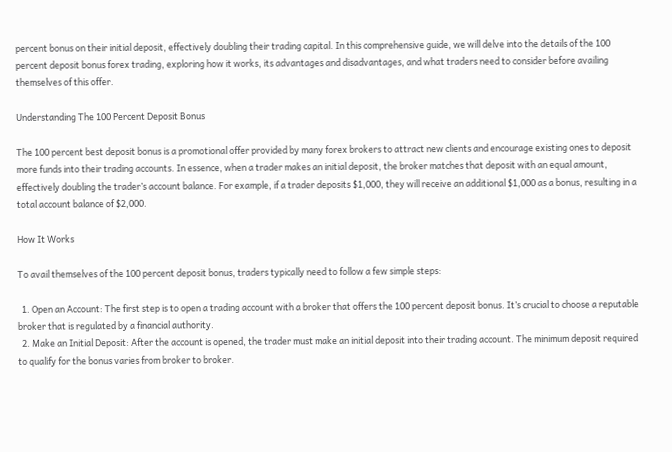percent bonus on their initial deposit, effectively doubling their trading capital. In this comprehensive guide, we will delve into the details of the 100 percent deposit bonus forex trading, exploring how it works, its advantages and disadvantages, and what traders need to consider before availing themselves of this offer.

Understanding The 100 Percent Deposit Bonus

The 100 percent best deposit bonus is a promotional offer provided by many forex brokers to attract new clients and encourage existing ones to deposit more funds into their trading accounts. In essence, when a trader makes an initial deposit, the broker matches that deposit with an equal amount, effectively doubling the trader’s account balance. For example, if a trader deposits $1,000, they will receive an additional $1,000 as a bonus, resulting in a total account balance of $2,000.

How It Works

To avail themselves of the 100 percent deposit bonus, traders typically need to follow a few simple steps:

  1. Open an Account: The first step is to open a trading account with a broker that offers the 100 percent deposit bonus. It’s crucial to choose a reputable broker that is regulated by a financial authority.
  2. Make an Initial Deposit: After the account is opened, the trader must make an initial deposit into their trading account. The minimum deposit required to qualify for the bonus varies from broker to broker.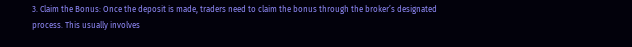3. Claim the Bonus: Once the deposit is made, traders need to claim the bonus through the broker’s designated process. This usually involves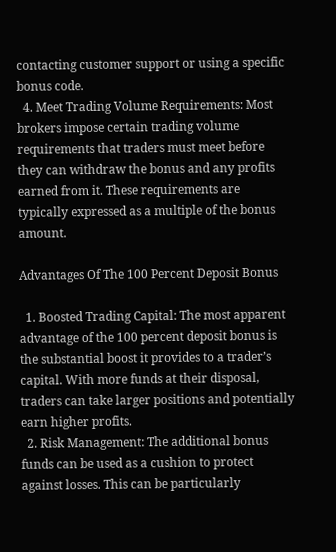contacting customer support or using a specific bonus code.
  4. Meet Trading Volume Requirements: Most brokers impose certain trading volume requirements that traders must meet before they can withdraw the bonus and any profits earned from it. These requirements are typically expressed as a multiple of the bonus amount.

Advantages Of The 100 Percent Deposit Bonus

  1. Boosted Trading Capital: The most apparent advantage of the 100 percent deposit bonus is the substantial boost it provides to a trader’s capital. With more funds at their disposal, traders can take larger positions and potentially earn higher profits.
  2. Risk Management: The additional bonus funds can be used as a cushion to protect against losses. This can be particularly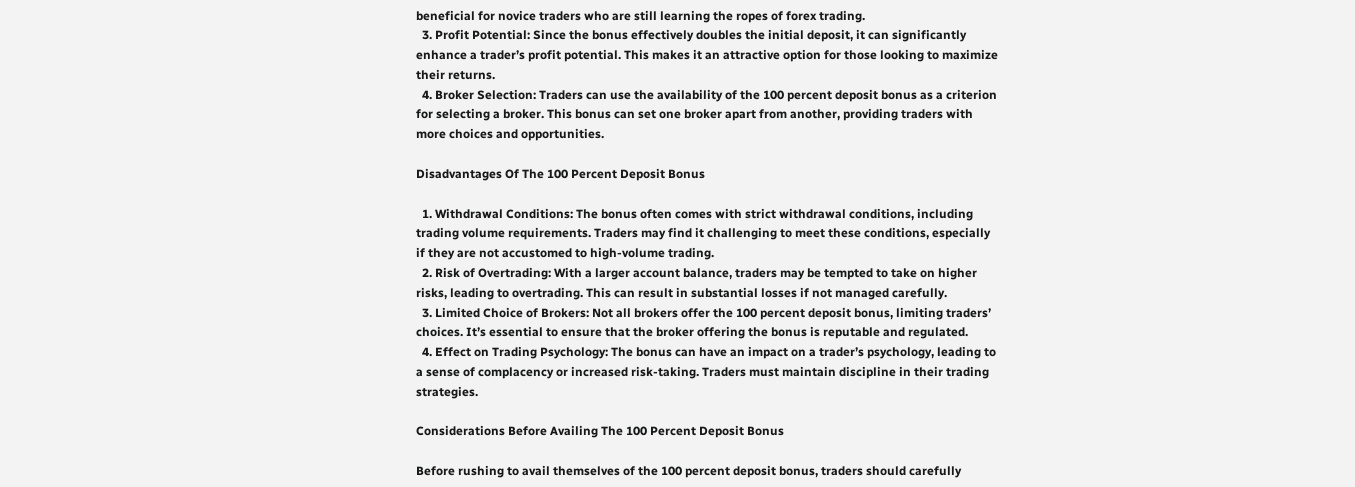beneficial for novice traders who are still learning the ropes of forex trading.
  3. Profit Potential: Since the bonus effectively doubles the initial deposit, it can significantly enhance a trader’s profit potential. This makes it an attractive option for those looking to maximize their returns.
  4. Broker Selection: Traders can use the availability of the 100 percent deposit bonus as a criterion for selecting a broker. This bonus can set one broker apart from another, providing traders with more choices and opportunities.

Disadvantages Of The 100 Percent Deposit Bonus

  1. Withdrawal Conditions: The bonus often comes with strict withdrawal conditions, including trading volume requirements. Traders may find it challenging to meet these conditions, especially if they are not accustomed to high-volume trading.
  2. Risk of Overtrading: With a larger account balance, traders may be tempted to take on higher risks, leading to overtrading. This can result in substantial losses if not managed carefully.
  3. Limited Choice of Brokers: Not all brokers offer the 100 percent deposit bonus, limiting traders’ choices. It’s essential to ensure that the broker offering the bonus is reputable and regulated.
  4. Effect on Trading Psychology: The bonus can have an impact on a trader’s psychology, leading to a sense of complacency or increased risk-taking. Traders must maintain discipline in their trading strategies.

Considerations Before Availing The 100 Percent Deposit Bonus

Before rushing to avail themselves of the 100 percent deposit bonus, traders should carefully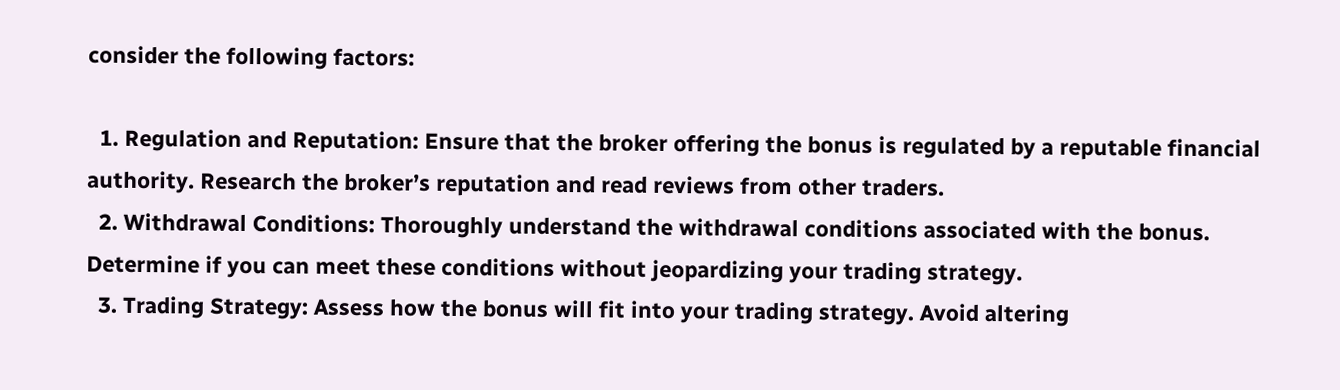consider the following factors:

  1. Regulation and Reputation: Ensure that the broker offering the bonus is regulated by a reputable financial authority. Research the broker’s reputation and read reviews from other traders.
  2. Withdrawal Conditions: Thoroughly understand the withdrawal conditions associated with the bonus. Determine if you can meet these conditions without jeopardizing your trading strategy.
  3. Trading Strategy: Assess how the bonus will fit into your trading strategy. Avoid altering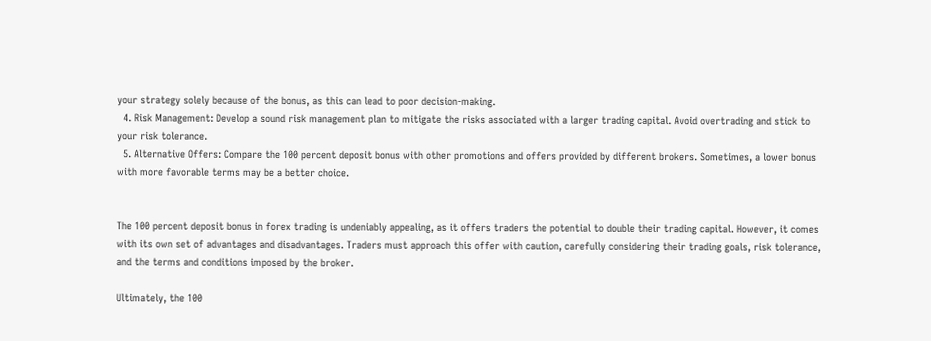your strategy solely because of the bonus, as this can lead to poor decision-making.
  4. Risk Management: Develop a sound risk management plan to mitigate the risks associated with a larger trading capital. Avoid overtrading and stick to your risk tolerance.
  5. Alternative Offers: Compare the 100 percent deposit bonus with other promotions and offers provided by different brokers. Sometimes, a lower bonus with more favorable terms may be a better choice.


The 100 percent deposit bonus in forex trading is undeniably appealing, as it offers traders the potential to double their trading capital. However, it comes with its own set of advantages and disadvantages. Traders must approach this offer with caution, carefully considering their trading goals, risk tolerance, and the terms and conditions imposed by the broker.

Ultimately, the 100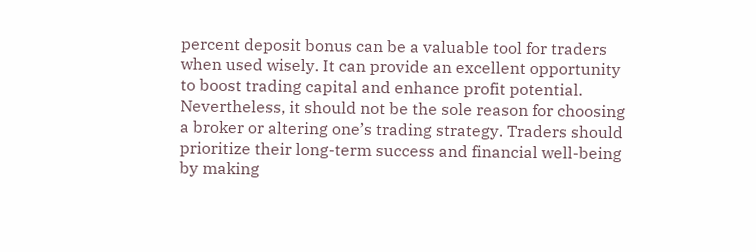percent deposit bonus can be a valuable tool for traders when used wisely. It can provide an excellent opportunity to boost trading capital and enhance profit potential. Nevertheless, it should not be the sole reason for choosing a broker or altering one’s trading strategy. Traders should prioritize their long-term success and financial well-being by making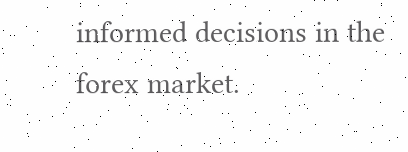informed decisions in the forex market.